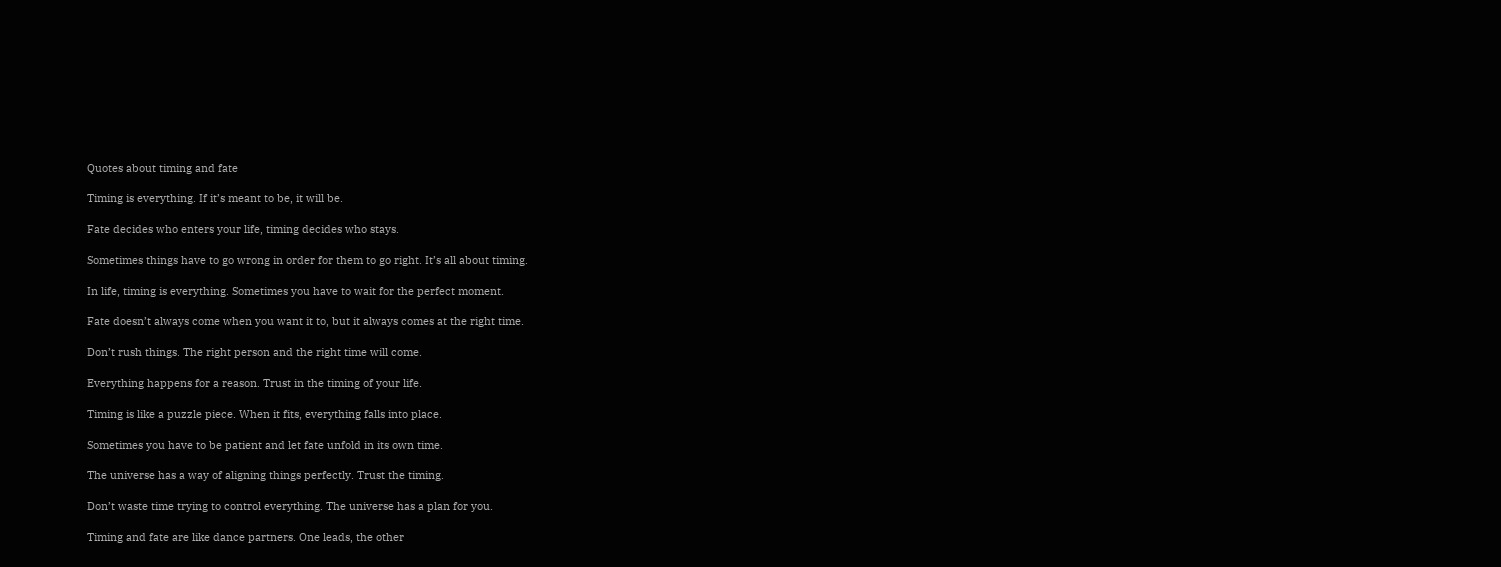Quotes about timing and fate

Timing is everything. If it’s meant to be, it will be.

Fate decides who enters your life, timing decides who stays.

Sometimes things have to go wrong in order for them to go right. It’s all about timing.

In life, timing is everything. Sometimes you have to wait for the perfect moment.

Fate doesn’t always come when you want it to, but it always comes at the right time.

Don’t rush things. The right person and the right time will come.

Everything happens for a reason. Trust in the timing of your life.

Timing is like a puzzle piece. When it fits, everything falls into place.

Sometimes you have to be patient and let fate unfold in its own time.

The universe has a way of aligning things perfectly. Trust the timing.

Don’t waste time trying to control everything. The universe has a plan for you.

Timing and fate are like dance partners. One leads, the other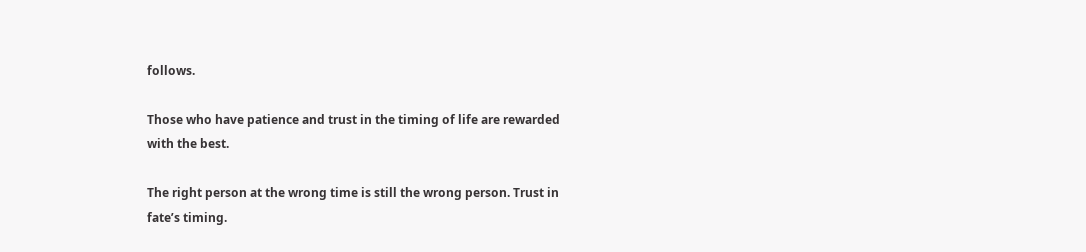follows.

Those who have patience and trust in the timing of life are rewarded with the best.

The right person at the wrong time is still the wrong person. Trust in fate’s timing.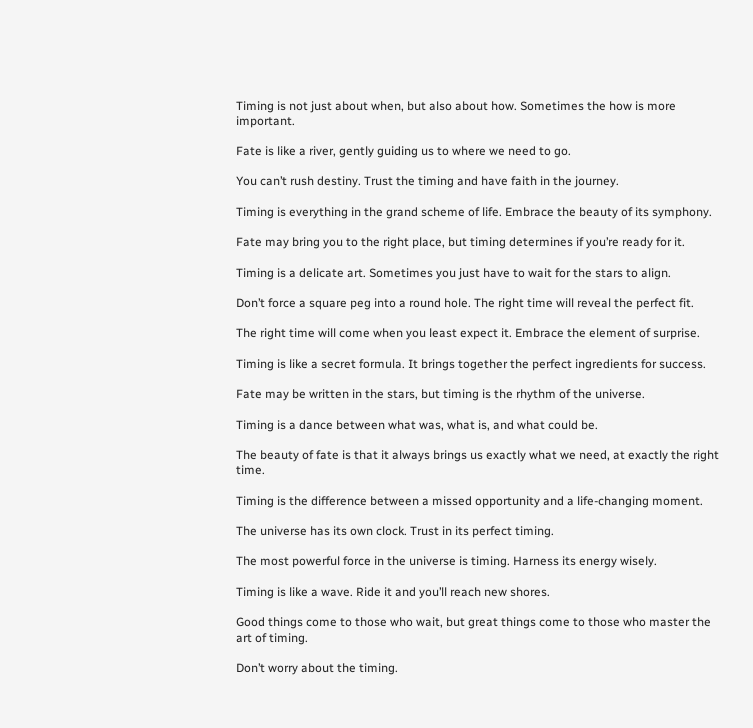Timing is not just about when, but also about how. Sometimes the how is more important.

Fate is like a river, gently guiding us to where we need to go.

You can’t rush destiny. Trust the timing and have faith in the journey.

Timing is everything in the grand scheme of life. Embrace the beauty of its symphony.

Fate may bring you to the right place, but timing determines if you’re ready for it.

Timing is a delicate art. Sometimes you just have to wait for the stars to align.

Don’t force a square peg into a round hole. The right time will reveal the perfect fit.

The right time will come when you least expect it. Embrace the element of surprise.

Timing is like a secret formula. It brings together the perfect ingredients for success.

Fate may be written in the stars, but timing is the rhythm of the universe.

Timing is a dance between what was, what is, and what could be.

The beauty of fate is that it always brings us exactly what we need, at exactly the right time.

Timing is the difference between a missed opportunity and a life-changing moment.

The universe has its own clock. Trust in its perfect timing.

The most powerful force in the universe is timing. Harness its energy wisely.

Timing is like a wave. Ride it and you’ll reach new shores.

Good things come to those who wait, but great things come to those who master the art of timing.

Don’t worry about the timing.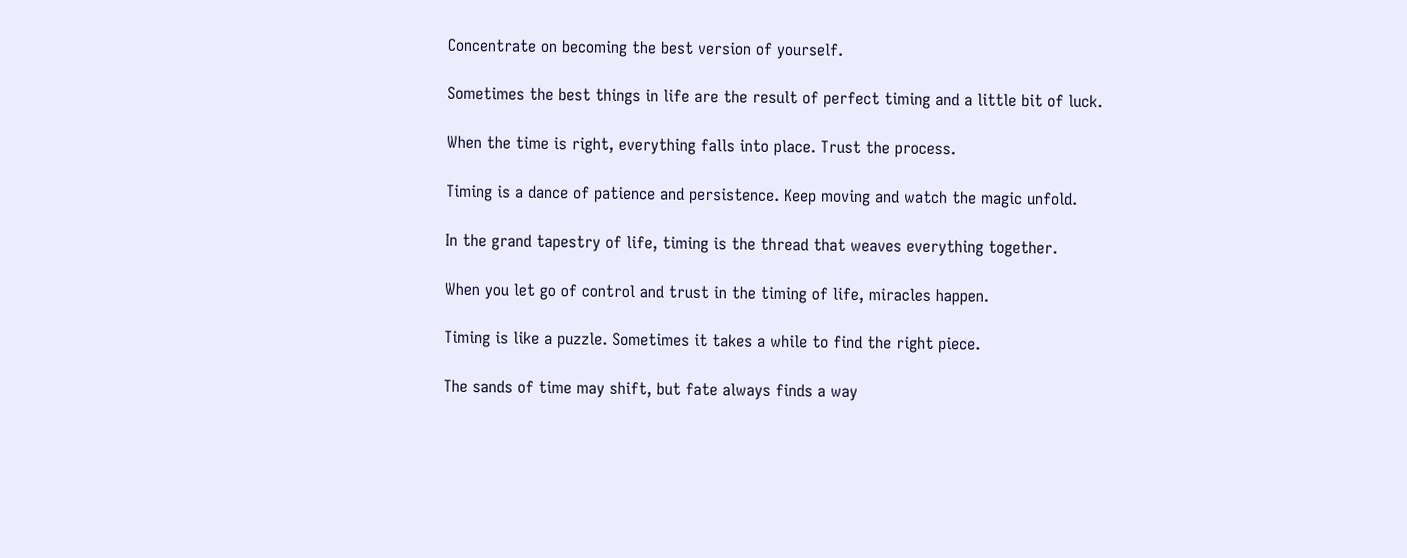Concentrate on becoming the best version of yourself.

Sometimes the best things in life are the result of perfect timing and a little bit of luck.

When the time is right, everything falls into place. Trust the process.

Timing is a dance of patience and persistence. Keep moving and watch the magic unfold.

In the grand tapestry of life, timing is the thread that weaves everything together.

When you let go of control and trust in the timing of life, miracles happen.

Timing is like a puzzle. Sometimes it takes a while to find the right piece.

The sands of time may shift, but fate always finds a way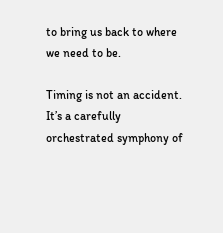to bring us back to where we need to be.

Timing is not an accident. It’s a carefully orchestrated symphony of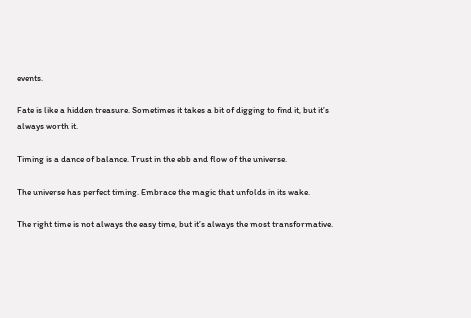events.

Fate is like a hidden treasure. Sometimes it takes a bit of digging to find it, but it’s always worth it.

Timing is a dance of balance. Trust in the ebb and flow of the universe.

The universe has perfect timing. Embrace the magic that unfolds in its wake.

The right time is not always the easy time, but it’s always the most transformative.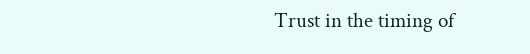Trust in the timing of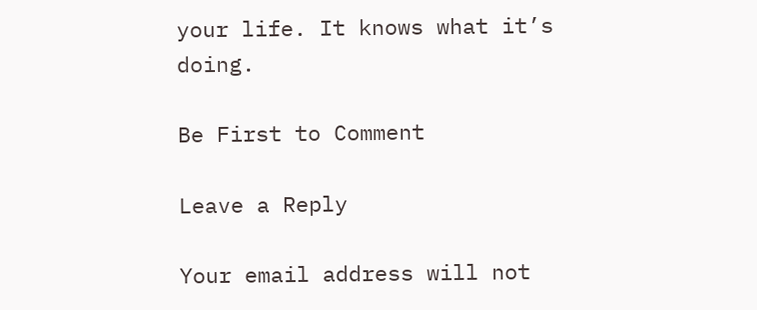your life. It knows what it’s doing.

Be First to Comment

Leave a Reply

Your email address will not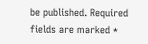be published. Required fields are marked *